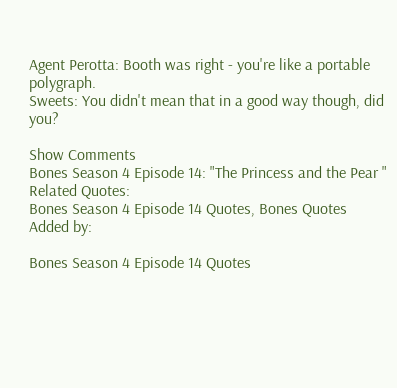Agent Perotta: Booth was right - you're like a portable polygraph.
Sweets: You didn't mean that in a good way though, did you?

Show Comments
Bones Season 4 Episode 14: "The Princess and the Pear "
Related Quotes:
Bones Season 4 Episode 14 Quotes, Bones Quotes
Added by:

Bones Season 4 Episode 14 Quotes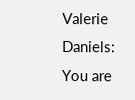Valerie Daniels: You are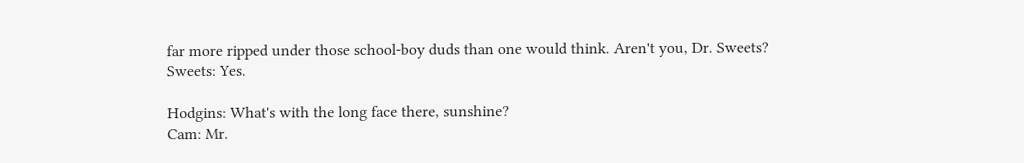far more ripped under those school-boy duds than one would think. Aren't you, Dr. Sweets?
Sweets: Yes.

Hodgins: What's with the long face there, sunshine?
Cam: Mr.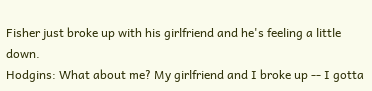Fisher just broke up with his girlfriend and he's feeling a little down.
Hodgins: What about me? My girlfriend and I broke up -- I gotta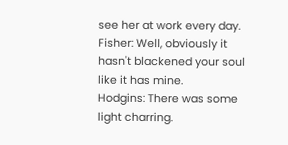see her at work every day.
Fisher: Well, obviously it hasn't blackened your soul like it has mine.
Hodgins: There was some light charring.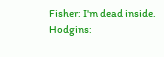Fisher: I'm dead inside.
Hodgins: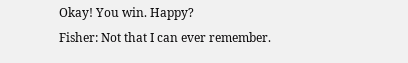Okay! You win. Happy?
Fisher: Not that I can ever remember.